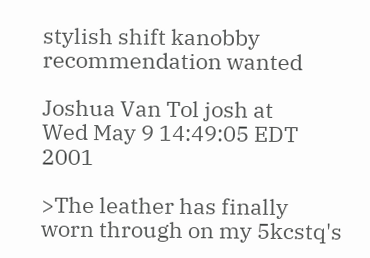stylish shift kanobby recommendation wanted

Joshua Van Tol josh at
Wed May 9 14:49:05 EDT 2001

>The leather has finally worn through on my 5kcstq's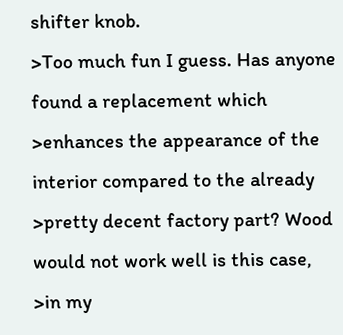shifter knob.
>Too much fun I guess. Has anyone found a replacement which
>enhances the appearance of the interior compared to the already
>pretty decent factory part? Wood would not work well is this case,
>in my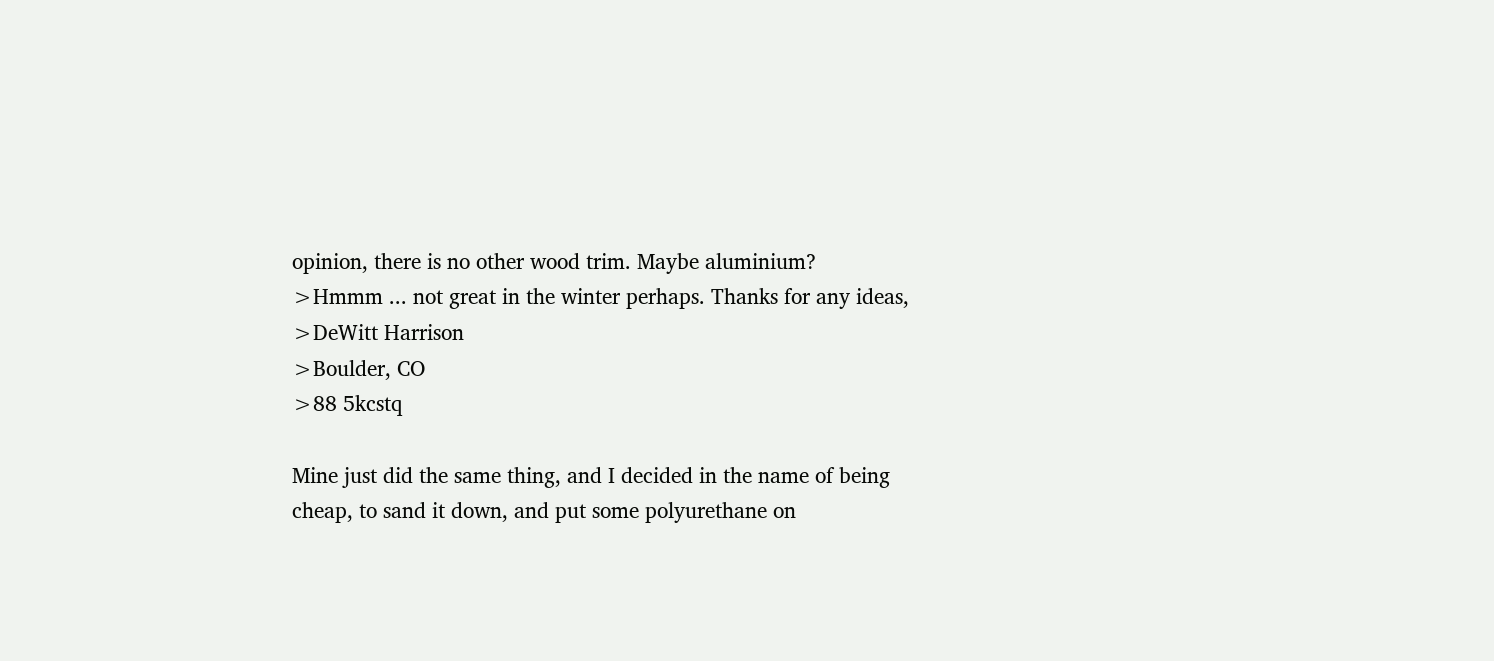opinion, there is no other wood trim. Maybe aluminium?
>Hmmm ... not great in the winter perhaps. Thanks for any ideas,
>DeWitt Harrison
>Boulder, CO
>88 5kcstq

Mine just did the same thing, and I decided in the name of being
cheap, to sand it down, and put some polyurethane on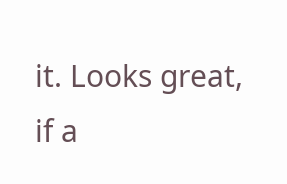it. Looks great,
if a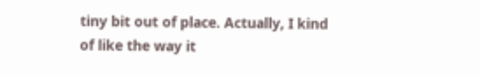tiny bit out of place. Actually, I kind of like the way it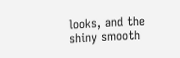looks, and the shiny smooth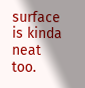surface is kinda neat too.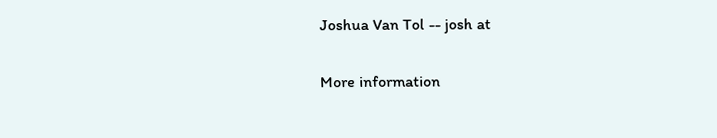Joshua Van Tol -- josh at

More information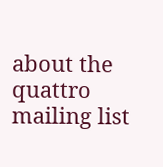about the quattro mailing list